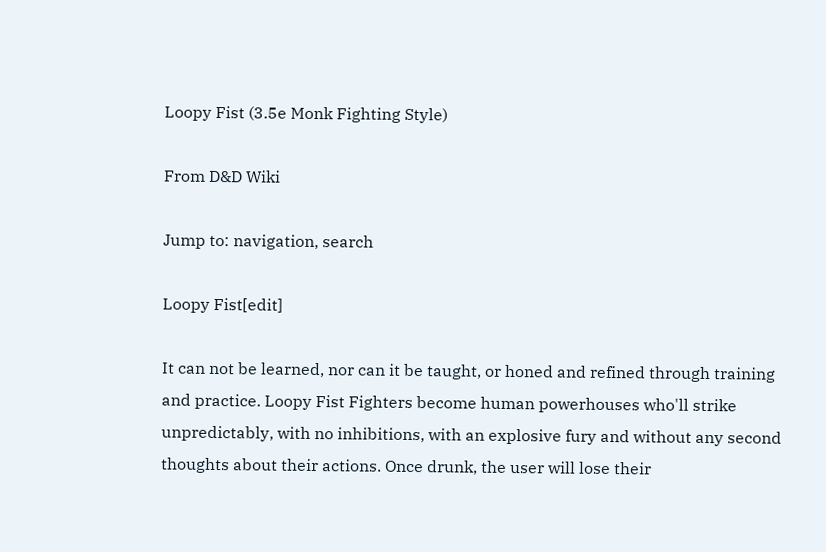Loopy Fist (3.5e Monk Fighting Style)

From D&D Wiki

Jump to: navigation, search

Loopy Fist[edit]

It can not be learned, nor can it be taught, or honed and refined through training and practice. Loopy Fist Fighters become human powerhouses who'll strike unpredictably, with no inhibitions, with an explosive fury and without any second thoughts about their actions. Once drunk, the user will lose their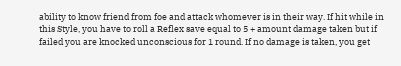ability to know friend from foe and attack whomever is in their way. If hit while in this Style, you have to roll a Reflex save equal to 5 + amount damage taken but if failed you are knocked unconscious for 1 round. If no damage is taken, you get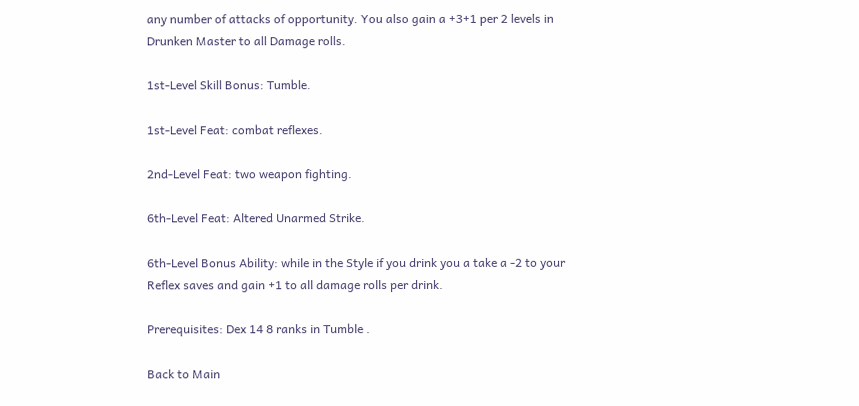any number of attacks of opportunity. You also gain a +3+1 per 2 levels in Drunken Master to all Damage rolls.

1st-Level Skill Bonus: Tumble.

1st-Level Feat: combat reflexes.

2nd-Level Feat: two weapon fighting.

6th-Level Feat: Altered Unarmed Strike.

6th-Level Bonus Ability: while in the Style if you drink you a take a -2 to your Reflex saves and gain +1 to all damage rolls per drink.

Prerequisites: Dex 14 8 ranks in Tumble .

Back to Main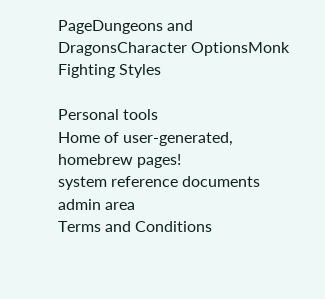PageDungeons and DragonsCharacter OptionsMonk Fighting Styles

Personal tools
Home of user-generated,
homebrew pages!
system reference documents
admin area
Terms and Conditions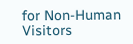for Non-Human Visitors